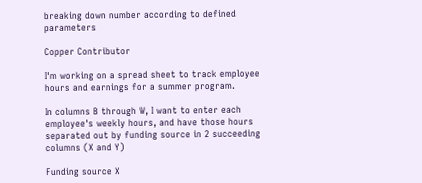breaking down number according to defined parameters

Copper Contributor

I'm working on a spread sheet to track employee hours and earnings for a summer program.

In columns B through W, I want to enter each employee's weekly hours, and have those hours separated out by funding source in 2 succeeding columns (X and Y)

Funding source X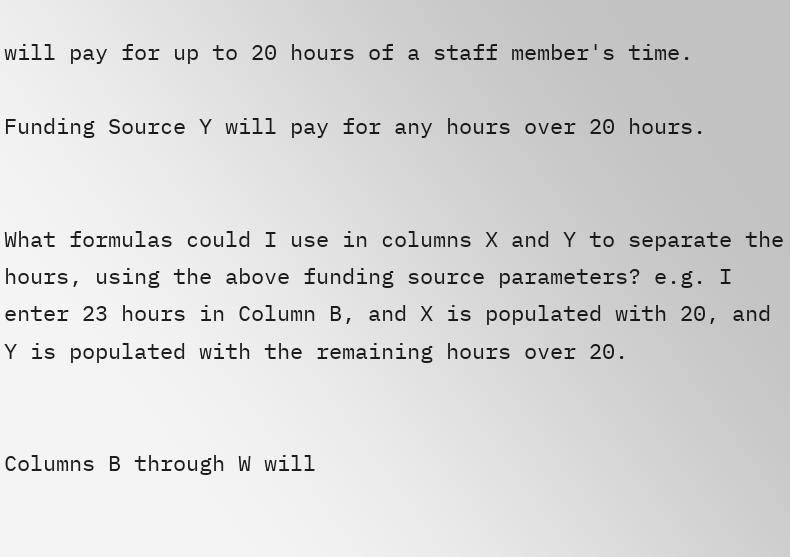will pay for up to 20 hours of a staff member's time.

Funding Source Y will pay for any hours over 20 hours.


What formulas could I use in columns X and Y to separate the hours, using the above funding source parameters? e.g. I enter 23 hours in Column B, and X is populated with 20, and Y is populated with the remaining hours over 20.


Columns B through W will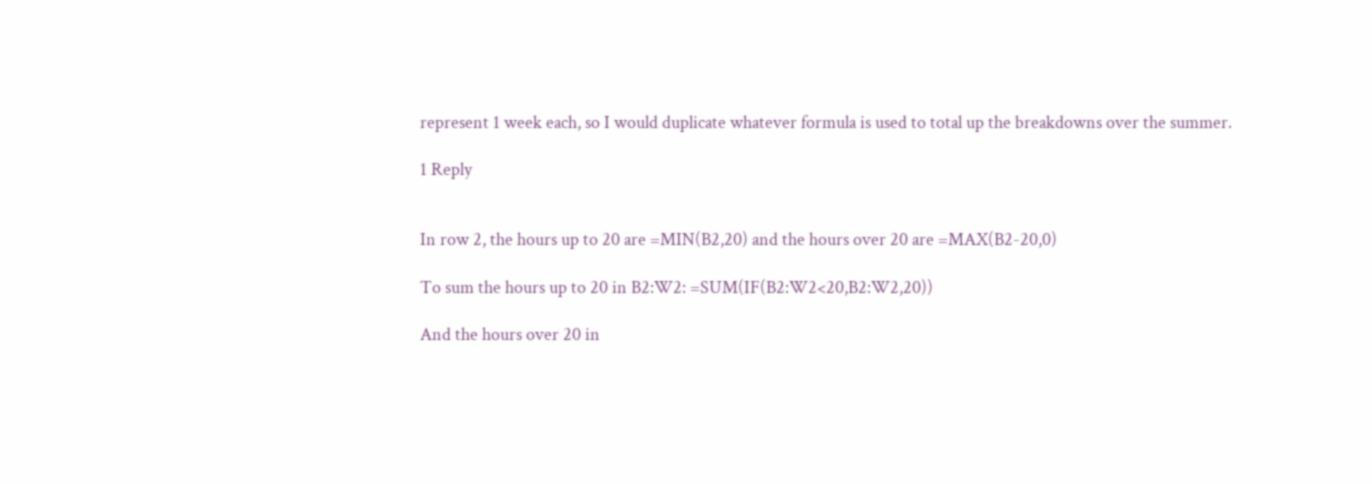represent 1 week each, so I would duplicate whatever formula is used to total up the breakdowns over the summer.

1 Reply


In row 2, the hours up to 20 are =MIN(B2,20) and the hours over 20 are =MAX(B2-20,0)

To sum the hours up to 20 in B2:W2: =SUM(IF(B2:W2<20,B2:W2,20))

And the hours over 20 in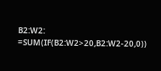B2:W2: =SUM(IF(B2:W2>20,B2:W2-20,0))